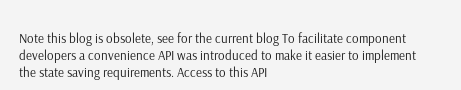Note this blog is obsolete, see for the current blog To facilitate component developers a convenience API was introduced to make it easier to implement the state saving requirements. Access to this API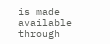is made available through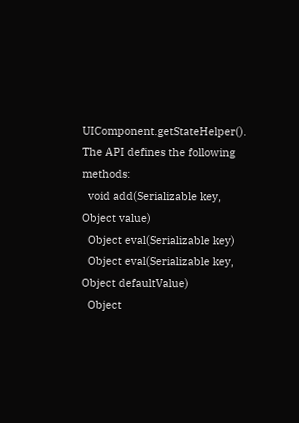UIComponent.getStateHelper(). The API defines the following methods:
  void add(Serializable key, Object value)
  Object eval(Serializable key)
  Object eval(Serializable key, Object defaultValue)
  Object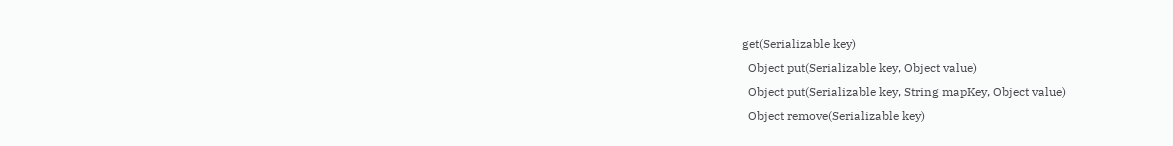get(Serializable key)
  Object put(Serializable key, Object value)
  Object put(Serializable key, String mapKey, Object value)
  Object remove(Serializable key)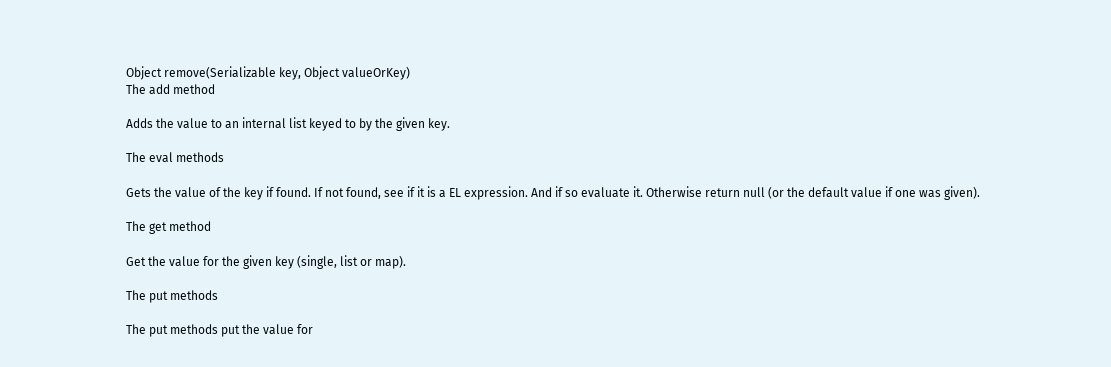Object remove(Serializable key, Object valueOrKey)
The add method

Adds the value to an internal list keyed to by the given key.

The eval methods

Gets the value of the key if found. If not found, see if it is a EL expression. And if so evaluate it. Otherwise return null (or the default value if one was given).

The get method

Get the value for the given key (single, list or map).

The put methods

The put methods put the value for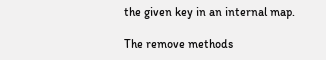the given key in an internal map.

The remove methods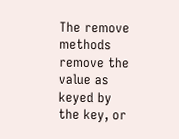The remove methods remove the value as keyed by the key, or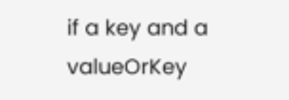if a key and a valueOrKey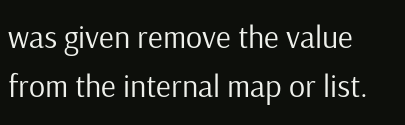was given remove the value from the internal map or list.